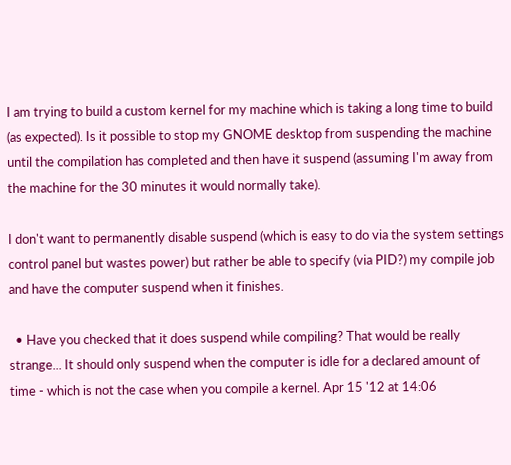I am trying to build a custom kernel for my machine which is taking a long time to build (as expected). Is it possible to stop my GNOME desktop from suspending the machine until the compilation has completed and then have it suspend (assuming I'm away from the machine for the 30 minutes it would normally take).

I don't want to permanently disable suspend (which is easy to do via the system settings control panel but wastes power) but rather be able to specify (via PID?) my compile job and have the computer suspend when it finishes.

  • Have you checked that it does suspend while compiling? That would be really strange... It should only suspend when the computer is idle for a declared amount of time - which is not the case when you compile a kernel. Apr 15 '12 at 14:06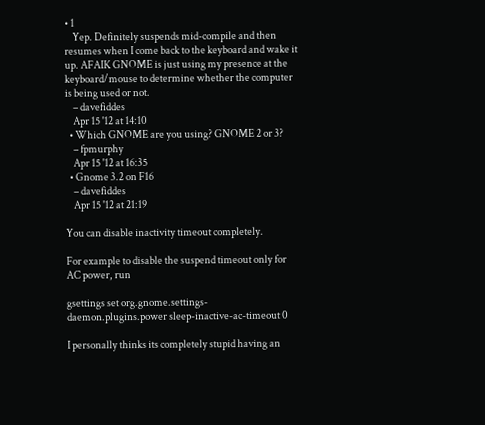• 1
    Yep. Definitely suspends mid-compile and then resumes when I come back to the keyboard and wake it up. AFAIK GNOME is just using my presence at the keyboard/mouse to determine whether the computer is being used or not.
    – davefiddes
    Apr 15 '12 at 14:10
  • Which GNOME are you using? GNOME 2 or 3?
    – fpmurphy
    Apr 15 '12 at 16:35
  • Gnome 3.2 on F16
    – davefiddes
    Apr 15 '12 at 21:19

You can disable inactivity timeout completely.

For example to disable the suspend timeout only for AC power, run

gsettings set org.gnome.settings-daemon.plugins.power sleep-inactive-ac-timeout 0

I personally thinks its completely stupid having an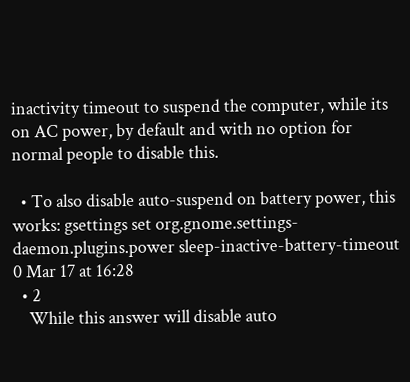inactivity timeout to suspend the computer, while its on AC power, by default and with no option for normal people to disable this.

  • To also disable auto-suspend on battery power, this works: gsettings set org.gnome.settings-daemon.plugins.power sleep-inactive-battery-timeout 0 Mar 17 at 16:28
  • 2
    While this answer will disable auto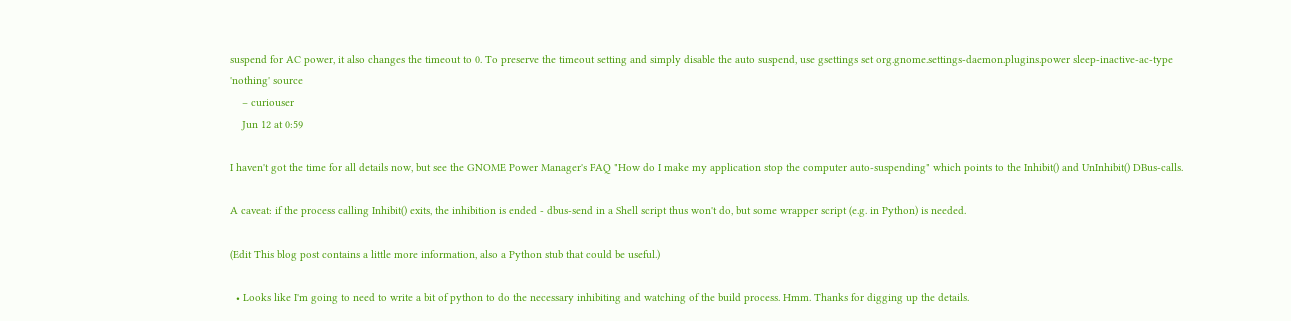suspend for AC power, it also changes the timeout to 0. To preserve the timeout setting and simply disable the auto suspend, use gsettings set org.gnome.settings-daemon.plugins.power sleep-inactive-ac-type 'nothing' source
    – curiouser
    Jun 12 at 0:59

I haven't got the time for all details now, but see the GNOME Power Manager's FAQ "How do I make my application stop the computer auto-suspending" which points to the Inhibit() and UnInhibit() DBus-calls.

A caveat: if the process calling Inhibit() exits, the inhibition is ended - dbus-send in a Shell script thus won't do, but some wrapper script (e.g. in Python) is needed.

(Edit This blog post contains a little more information, also a Python stub that could be useful.)

  • Looks like I'm going to need to write a bit of python to do the necessary inhibiting and watching of the build process. Hmm. Thanks for digging up the details.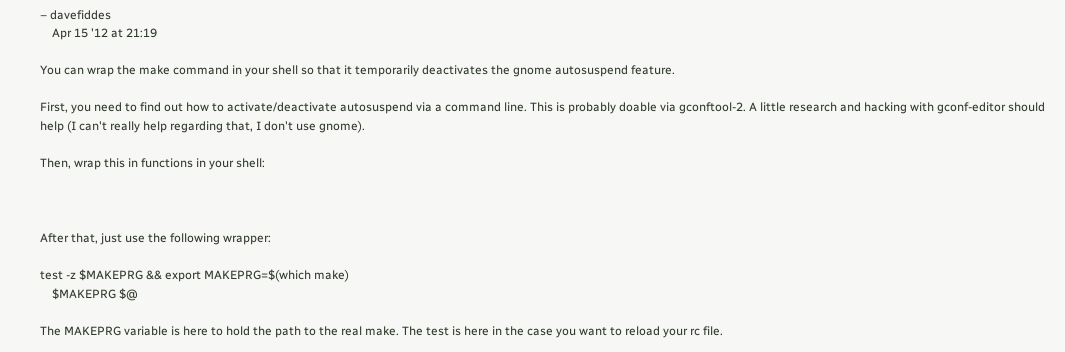– davefiddes
    Apr 15 '12 at 21:19

You can wrap the make command in your shell so that it temporarily deactivates the gnome autosuspend feature.

First, you need to find out how to activate/deactivate autosuspend via a command line. This is probably doable via gconftool-2. A little research and hacking with gconf-editor should help (I can't really help regarding that, I don't use gnome).

Then, wrap this in functions in your shell:



After that, just use the following wrapper:

test -z $MAKEPRG && export MAKEPRG=$(which make)
    $MAKEPRG $@

The MAKEPRG variable is here to hold the path to the real make. The test is here in the case you want to reload your rc file.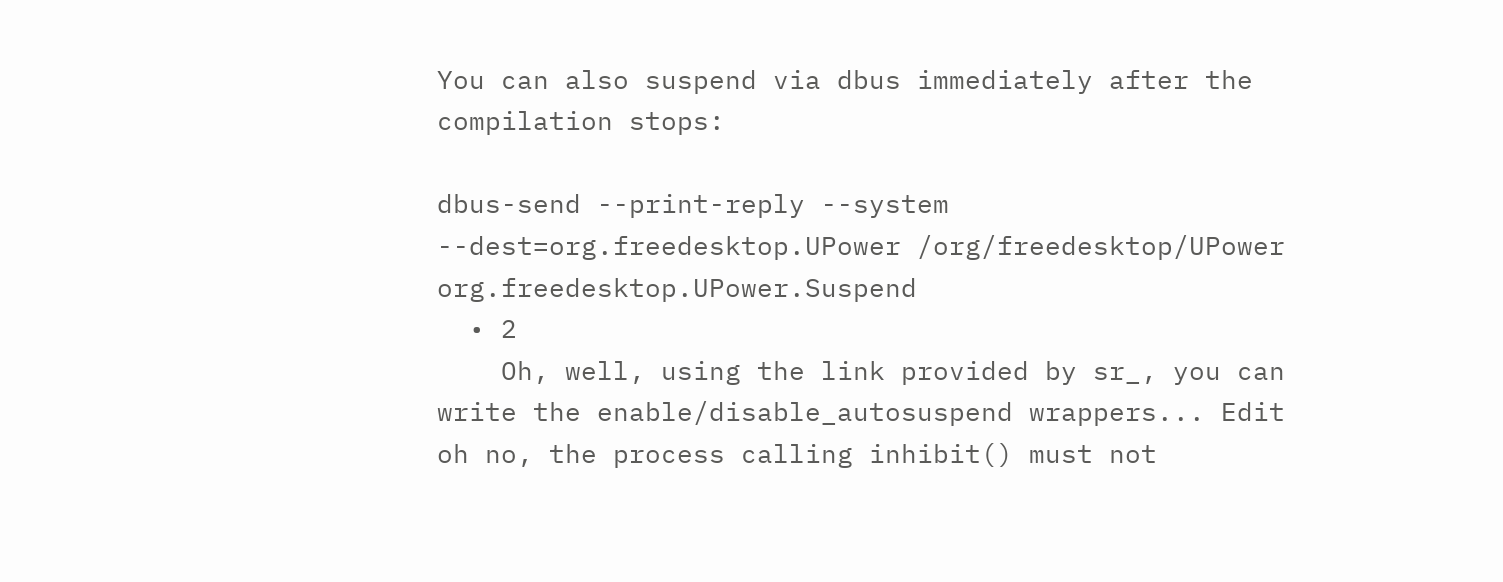You can also suspend via dbus immediately after the compilation stops:

dbus-send --print-reply --system --dest=org.freedesktop.UPower /org/freedesktop/UPower org.freedesktop.UPower.Suspend
  • 2
    Oh, well, using the link provided by sr_, you can write the enable/disable_autosuspend wrappers... Edit oh no, the process calling inhibit() must not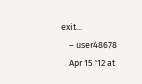exit...
    – user48678
    Apr 15 '12 at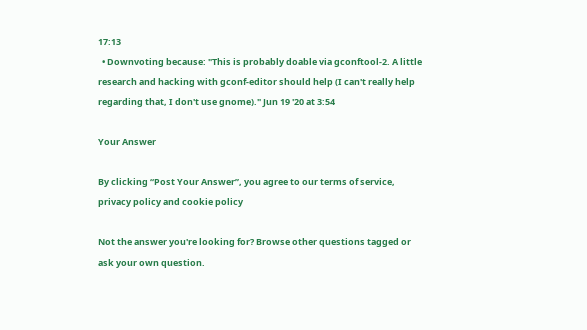17:13
  • Downvoting because: "This is probably doable via gconftool-2. A little research and hacking with gconf-editor should help (I can't really help regarding that, I don't use gnome)." Jun 19 '20 at 3:54

Your Answer

By clicking “Post Your Answer”, you agree to our terms of service, privacy policy and cookie policy

Not the answer you're looking for? Browse other questions tagged or ask your own question.